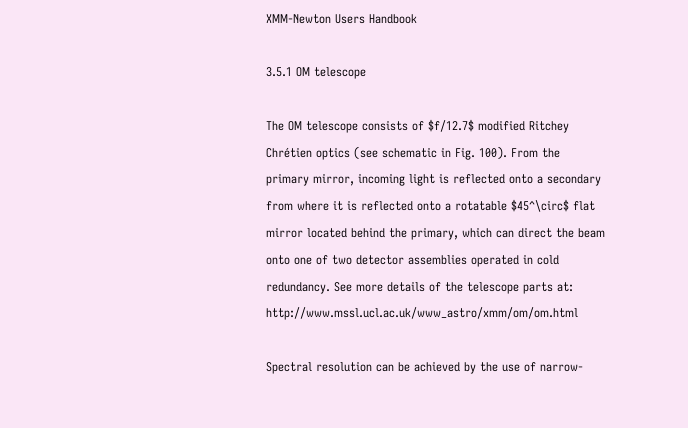XMM-Newton Users Handbook

3.5.1 OM telescope

The OM telescope consists of $f/12.7$ modified Ritchey Chrétien optics (see schematic in Fig. 100). From the primary mirror, incoming light is reflected onto a secondary from where it is reflected onto a rotatable $45^\circ$ flat mirror located behind the primary, which can direct the beam onto one of two detector assemblies operated in cold redundancy. See more details of the telescope parts at: http://www.mssl.ucl.ac.uk/www_astro/xmm/om/om.html

Spectral resolution can be achieved by the use of narrow-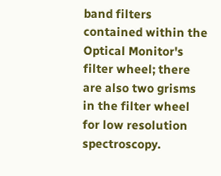band filters contained within the Optical Monitor's filter wheel; there are also two grisms in the filter wheel for low resolution spectroscopy.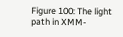Figure 100: The light path in XMM-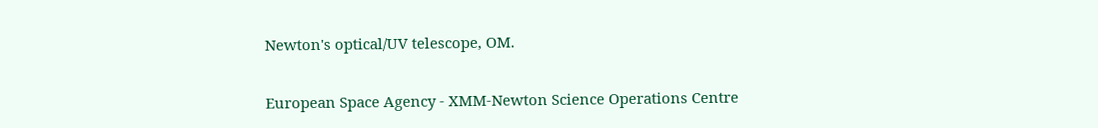Newton's optical/UV telescope, OM.

European Space Agency - XMM-Newton Science Operations Centre